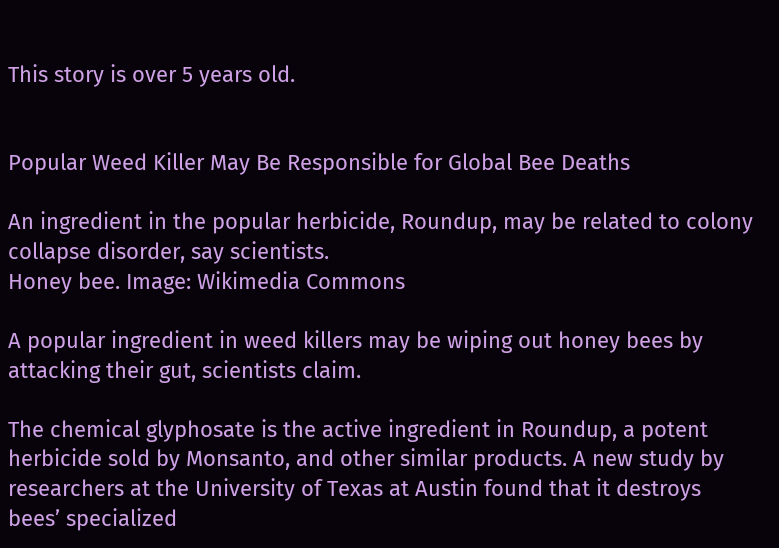This story is over 5 years old.


Popular Weed Killer May Be Responsible for Global Bee Deaths

An ingredient in the popular herbicide, Roundup, may be related to colony collapse disorder, say scientists.
Honey bee. Image: Wikimedia Commons

A popular ingredient in weed killers may be wiping out honey bees by attacking their gut, scientists claim.

The chemical glyphosate is the active ingredient in Roundup, a potent herbicide sold by Monsanto, and other similar products. A new study by researchers at the University of Texas at Austin found that it destroys bees’ specialized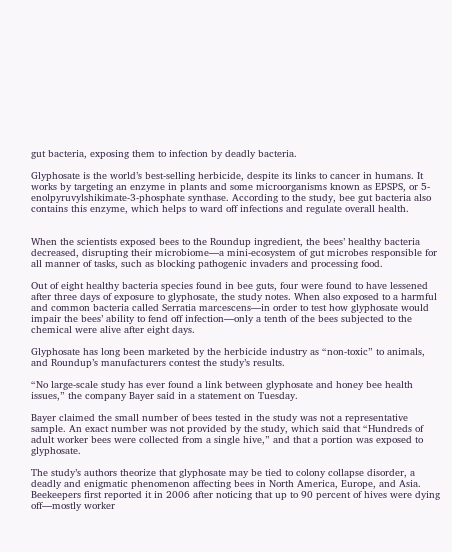gut bacteria, exposing them to infection by deadly bacteria.

Glyphosate is the world’s best-selling herbicide, despite its links to cancer in humans. It works by targeting an enzyme in plants and some microorganisms known as EPSPS, or 5-enolpyruvylshikimate-3-phosphate synthase. According to the study, bee gut bacteria also contains this enzyme, which helps to ward off infections and regulate overall health.


When the scientists exposed bees to the Roundup ingredient, the bees’ healthy bacteria decreased, disrupting their microbiome—a mini-ecosystem of gut microbes responsible for all manner of tasks, such as blocking pathogenic invaders and processing food.

Out of eight healthy bacteria species found in bee guts, four were found to have lessened after three days of exposure to glyphosate, the study notes. When also exposed to a harmful and common bacteria called Serratia marcescens—in order to test how glyphosate would impair the bees’ ability to fend off infection—only a tenth of the bees subjected to the chemical were alive after eight days.

Glyphosate has long been marketed by the herbicide industry as “non-toxic” to animals, and Roundup’s manufacturers contest the study’s results.

“No large-scale study has ever found a link between glyphosate and honey bee health issues,” the company Bayer said in a statement on Tuesday.

Bayer claimed the small number of bees tested in the study was not a representative sample. An exact number was not provided by the study, which said that “Hundreds of adult worker bees were collected from a single hive,” and that a portion was exposed to glyphosate.

The study’s authors theorize that glyphosate may be tied to colony collapse disorder, a deadly and enigmatic phenomenon affecting bees in North America, Europe, and Asia. Beekeepers first reported it in 2006 after noticing that up to 90 percent of hives were dying off—mostly worker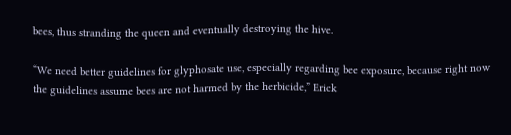bees, thus stranding the queen and eventually destroying the hive.

“We need better guidelines for glyphosate use, especially regarding bee exposure, because right now the guidelines assume bees are not harmed by the herbicide,” Erick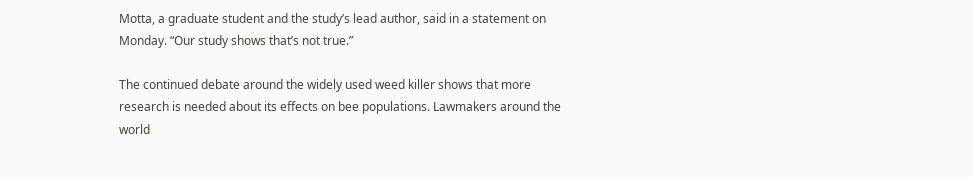Motta, a graduate student and the study’s lead author, said in a statement on Monday. “Our study shows that’s not true.”

The continued debate around the widely used weed killer shows that more research is needed about its effects on bee populations. Lawmakers around the world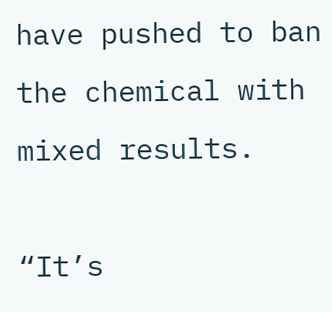have pushed to ban the chemical with mixed results.

“It’s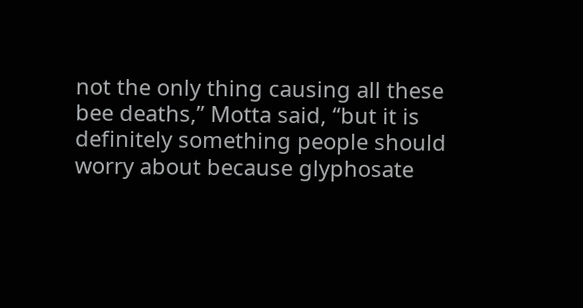not the only thing causing all these bee deaths,” Motta said, “but it is definitely something people should worry about because glyphosate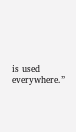is used everywhere.”